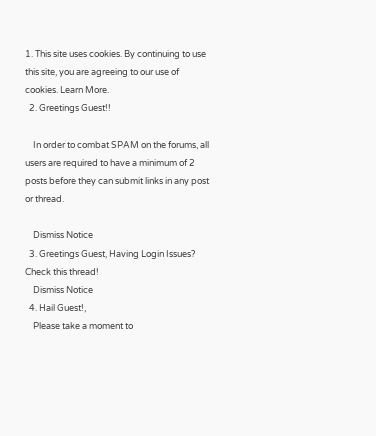1. This site uses cookies. By continuing to use this site, you are agreeing to our use of cookies. Learn More.
  2. Greetings Guest!!

    In order to combat SPAM on the forums, all users are required to have a minimum of 2 posts before they can submit links in any post or thread.

    Dismiss Notice
  3. Greetings Guest, Having Login Issues? Check this thread!
    Dismiss Notice
  4. Hail Guest!,
    Please take a moment to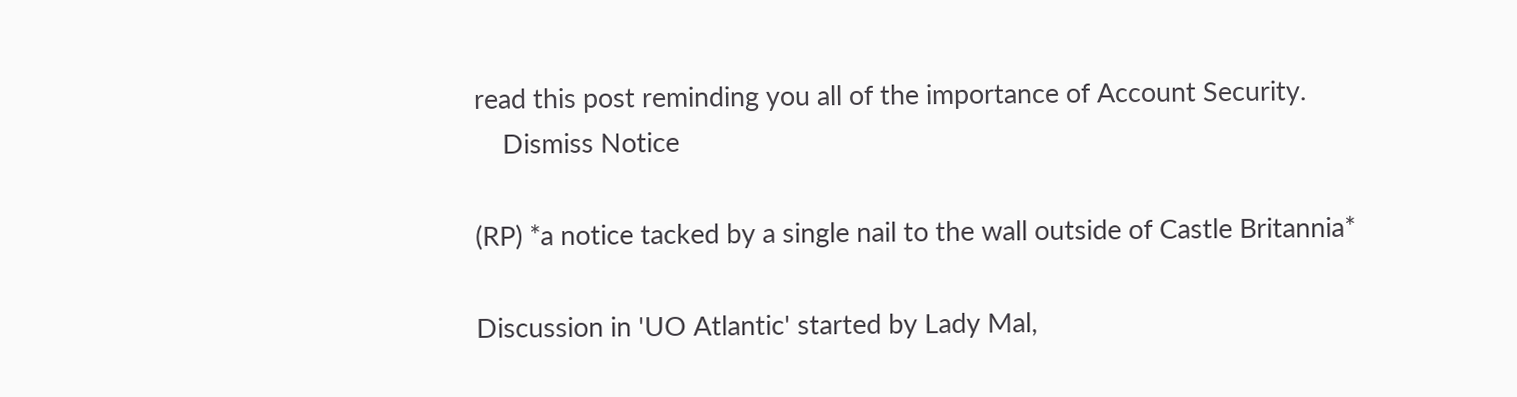read this post reminding you all of the importance of Account Security.
    Dismiss Notice

(RP) *a notice tacked by a single nail to the wall outside of Castle Britannia*

Discussion in 'UO Atlantic' started by Lady Mal,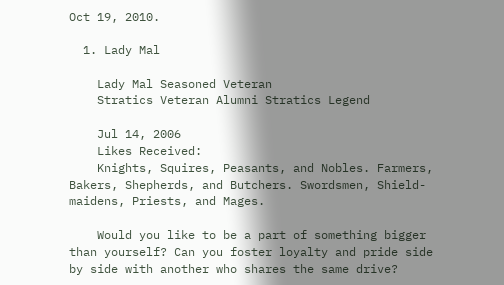Oct 19, 2010.

  1. Lady Mal

    Lady Mal Seasoned Veteran
    Stratics Veteran Alumni Stratics Legend

    Jul 14, 2006
    Likes Received:
    Knights, Squires, Peasants, and Nobles. Farmers, Bakers, Shepherds, and Butchers. Swordsmen, Shield-maidens, Priests, and Mages.

    Would you like to be a part of something bigger than yourself? Can you foster loyalty and pride side by side with another who shares the same drive?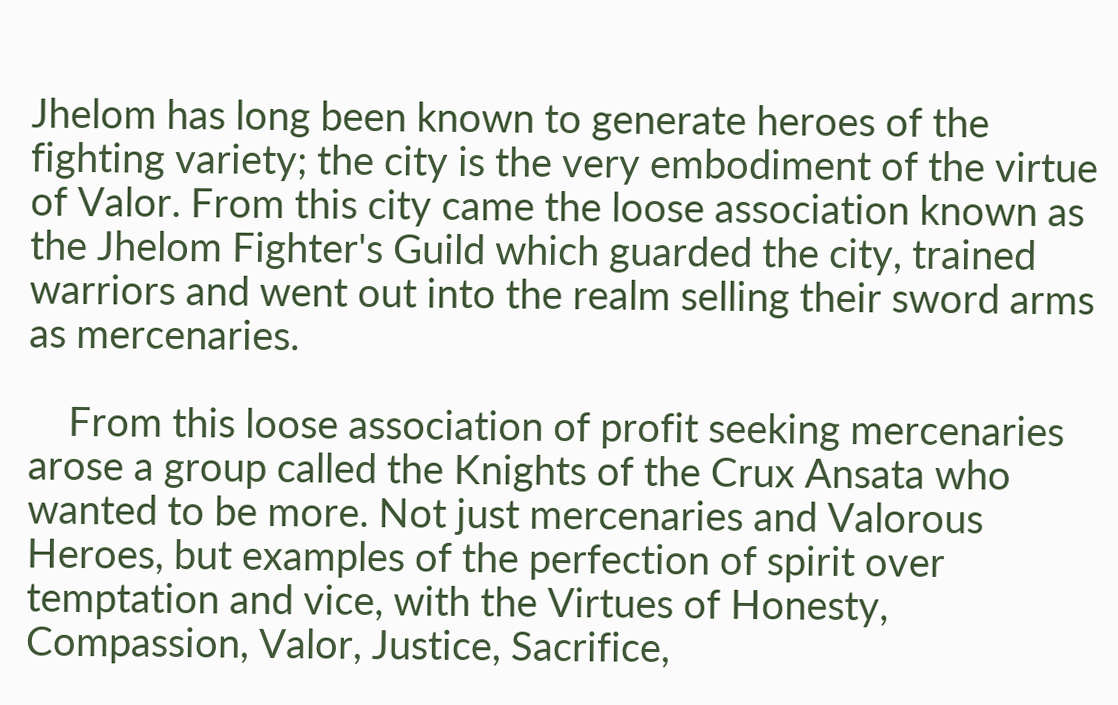Jhelom has long been known to generate heroes of the fighting variety; the city is the very embodiment of the virtue of Valor. From this city came the loose association known as the Jhelom Fighter's Guild which guarded the city, trained warriors and went out into the realm selling their sword arms as mercenaries.

    From this loose association of profit seeking mercenaries arose a group called the Knights of the Crux Ansata who wanted to be more. Not just mercenaries and Valorous Heroes, but examples of the perfection of spirit over temptation and vice, with the Virtues of Honesty, Compassion, Valor, Justice, Sacrifice,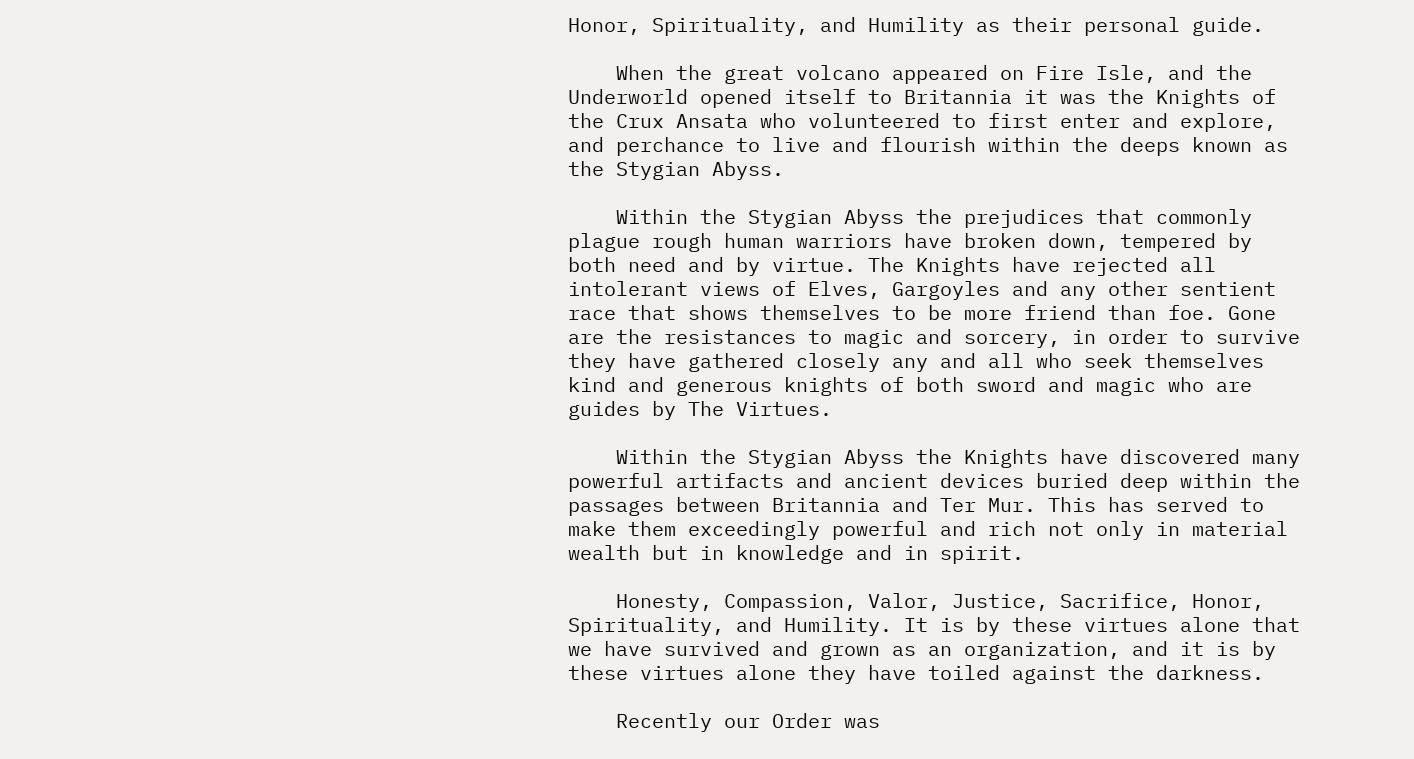Honor, Spirituality, and Humility as their personal guide.

    When the great volcano appeared on Fire Isle, and the Underworld opened itself to Britannia it was the Knights of the Crux Ansata who volunteered to first enter and explore, and perchance to live and flourish within the deeps known as the Stygian Abyss.

    Within the Stygian Abyss the prejudices that commonly plague rough human warriors have broken down, tempered by both need and by virtue. The Knights have rejected all intolerant views of Elves, Gargoyles and any other sentient race that shows themselves to be more friend than foe. Gone are the resistances to magic and sorcery, in order to survive they have gathered closely any and all who seek themselves kind and generous knights of both sword and magic who are guides by The Virtues.

    Within the Stygian Abyss the Knights have discovered many powerful artifacts and ancient devices buried deep within the passages between Britannia and Ter Mur. This has served to make them exceedingly powerful and rich not only in material wealth but in knowledge and in spirit.

    Honesty, Compassion, Valor, Justice, Sacrifice, Honor, Spirituality, and Humility. It is by these virtues alone that we have survived and grown as an organization, and it is by these virtues alone they have toiled against the darkness.

    Recently our Order was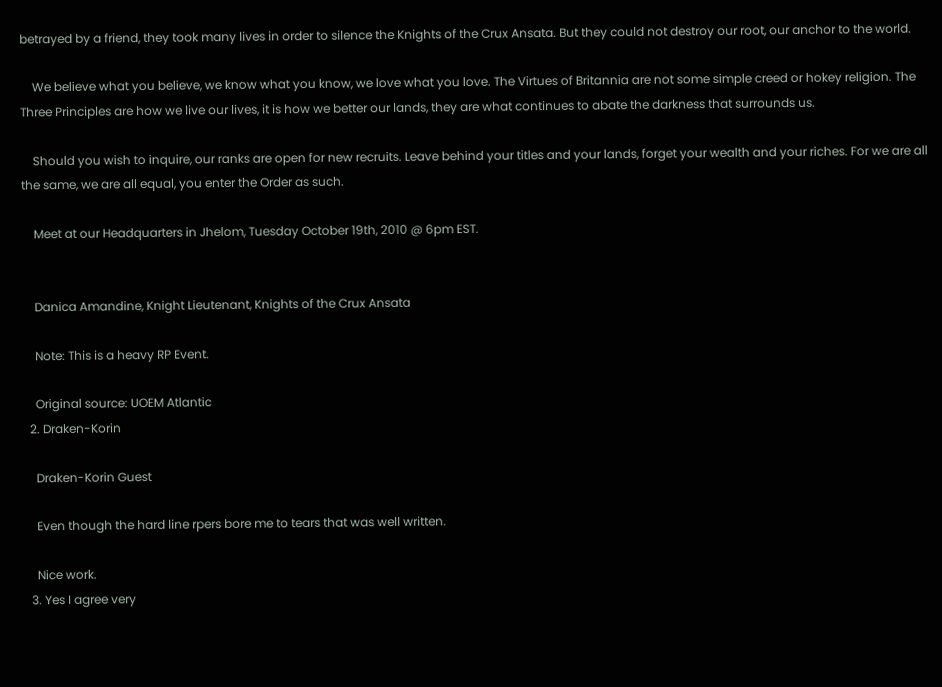betrayed by a friend, they took many lives in order to silence the Knights of the Crux Ansata. But they could not destroy our root, our anchor to the world.

    We believe what you believe, we know what you know, we love what you love. The Virtues of Britannia are not some simple creed or hokey religion. The Three Principles are how we live our lives, it is how we better our lands, they are what continues to abate the darkness that surrounds us.

    Should you wish to inquire, our ranks are open for new recruits. Leave behind your titles and your lands, forget your wealth and your riches. For we are all the same, we are all equal, you enter the Order as such.

    Meet at our Headquarters in Jhelom, Tuesday October 19th, 2010 @ 6pm EST.


    Danica Amandine, Knight Lieutenant, Knights of the Crux Ansata

    Note: This is a heavy RP Event.

    Original source: UOEM Atlantic
  2. Draken-Korin

    Draken-Korin Guest

    Even though the hard line rpers bore me to tears that was well written.

    Nice work.
  3. Yes I agree very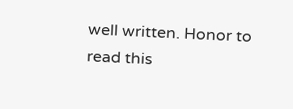well written. Honor to read this